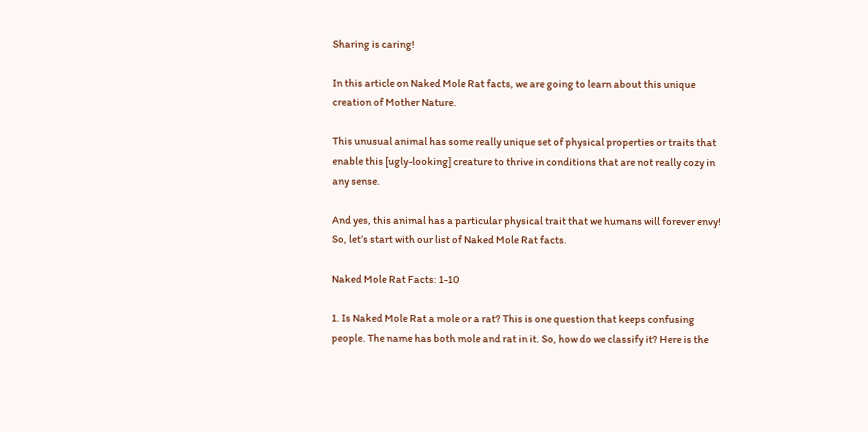Sharing is caring!

In this article on Naked Mole Rat facts, we are going to learn about this unique creation of Mother Nature.

This unusual animal has some really unique set of physical properties or traits that enable this [ugly-looking] creature to thrive in conditions that are not really cozy in any sense.

And yes, this animal has a particular physical trait that we humans will forever envy! So, let’s start with our list of Naked Mole Rat facts.

Naked Mole Rat Facts: 1-10

1. Is Naked Mole Rat a mole or a rat? This is one question that keeps confusing people. The name has both mole and rat in it. So, how do we classify it? Here is the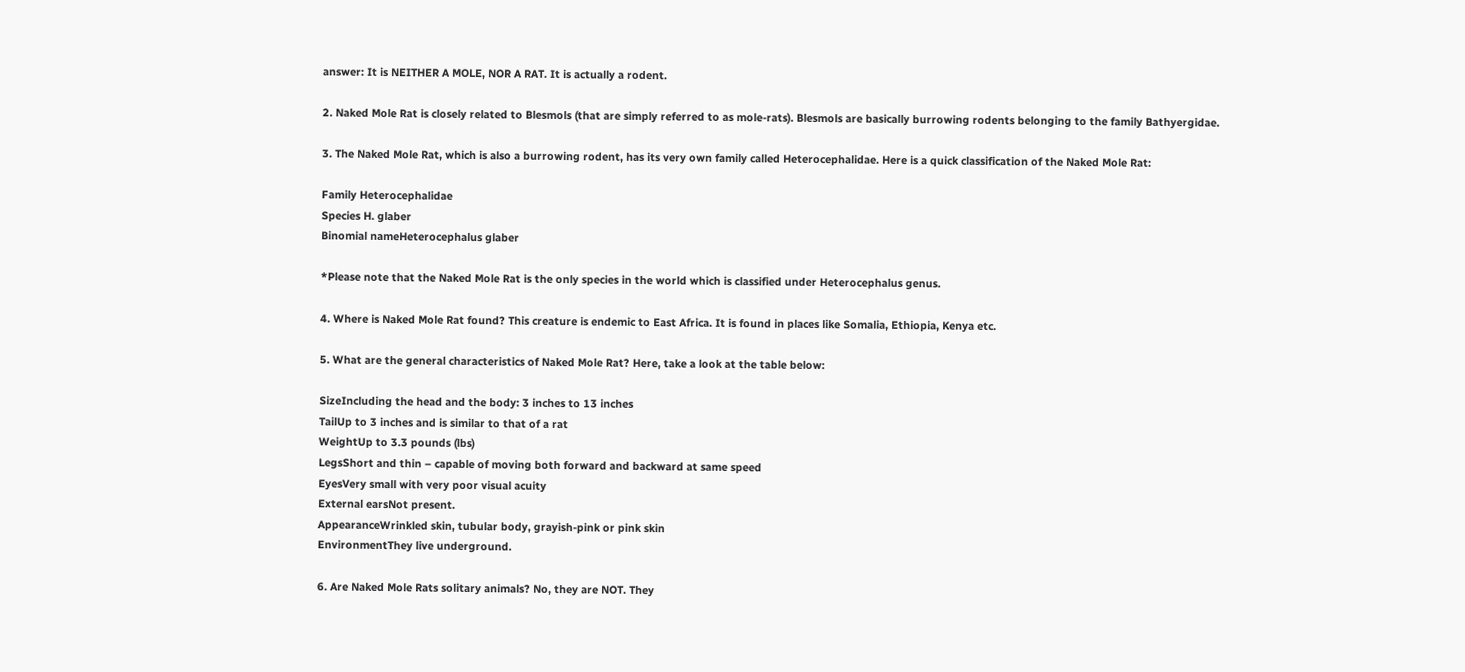answer: It is NEITHER A MOLE, NOR A RAT. It is actually a rodent.

2. Naked Mole Rat is closely related to Blesmols (that are simply referred to as mole-rats). Blesmols are basically burrowing rodents belonging to the family Bathyergidae.

3. The Naked Mole Rat, which is also a burrowing rodent, has its very own family called Heterocephalidae. Here is a quick classification of the Naked Mole Rat:

Family Heterocephalidae
Species H. glaber
Binomial nameHeterocephalus glaber

*Please note that the Naked Mole Rat is the only species in the world which is classified under Heterocephalus genus.

4. Where is Naked Mole Rat found? This creature is endemic to East Africa. It is found in places like Somalia, Ethiopia, Kenya etc.

5. What are the general characteristics of Naked Mole Rat? Here, take a look at the table below:

SizeIncluding the head and the body: 3 inches to 13 inches
TailUp to 3 inches and is similar to that of a rat
WeightUp to 3.3 pounds (lbs)
LegsShort and thin – capable of moving both forward and backward at same speed
EyesVery small with very poor visual acuity
External earsNot present.
AppearanceWrinkled skin, tubular body, grayish-pink or pink skin
EnvironmentThey live underground.

6. Are Naked Mole Rats solitary animals? No, they are NOT. They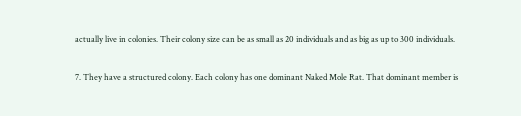actually live in colonies. Their colony size can be as small as 20 individuals and as big as up to 300 individuals.

7. They have a structured colony. Each colony has one dominant Naked Mole Rat. That dominant member is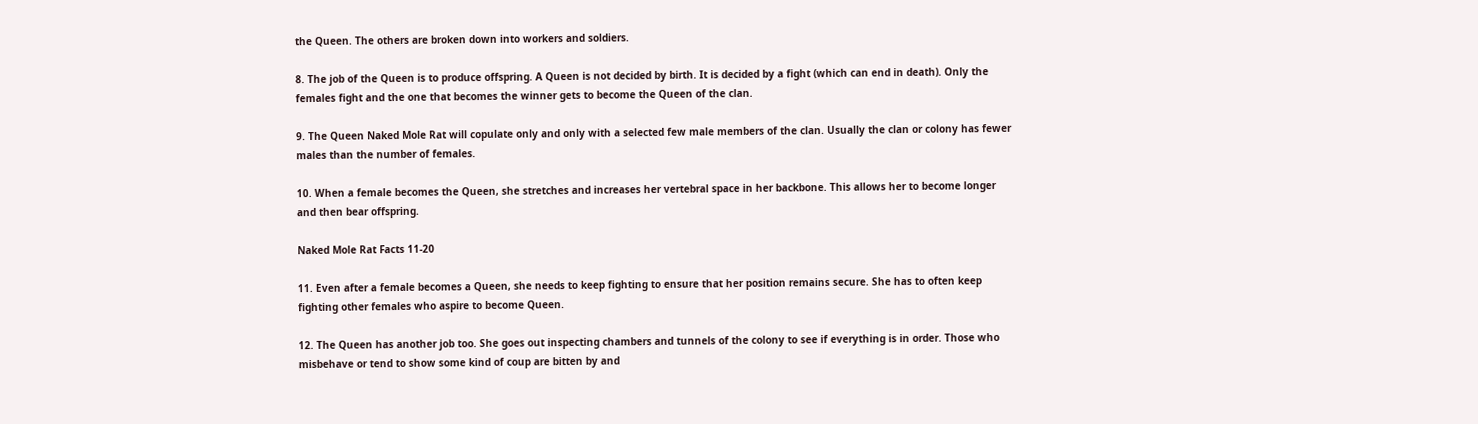the Queen. The others are broken down into workers and soldiers.

8. The job of the Queen is to produce offspring. A Queen is not decided by birth. It is decided by a fight (which can end in death). Only the females fight and the one that becomes the winner gets to become the Queen of the clan.

9. The Queen Naked Mole Rat will copulate only and only with a selected few male members of the clan. Usually the clan or colony has fewer males than the number of females.

10. When a female becomes the Queen, she stretches and increases her vertebral space in her backbone. This allows her to become longer and then bear offspring.

Naked Mole Rat Facts 11-20

11. Even after a female becomes a Queen, she needs to keep fighting to ensure that her position remains secure. She has to often keep fighting other females who aspire to become Queen.

12. The Queen has another job too. She goes out inspecting chambers and tunnels of the colony to see if everything is in order. Those who misbehave or tend to show some kind of coup are bitten by and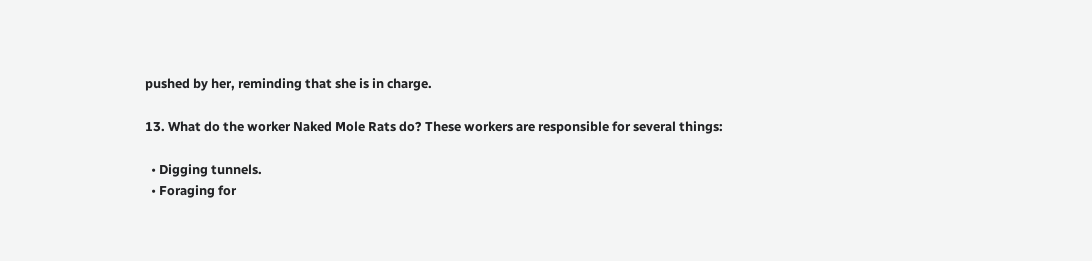pushed by her, reminding that she is in charge.

13. What do the worker Naked Mole Rats do? These workers are responsible for several things:

  • Digging tunnels.
  • Foraging for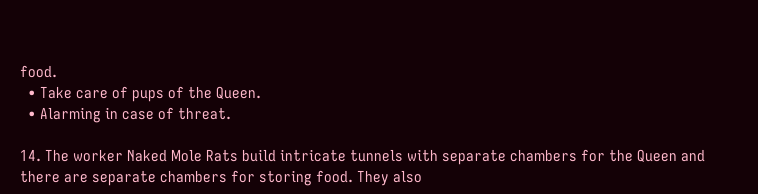food.
  • Take care of pups of the Queen.
  • Alarming in case of threat.

14. The worker Naked Mole Rats build intricate tunnels with separate chambers for the Queen and there are separate chambers for storing food. They also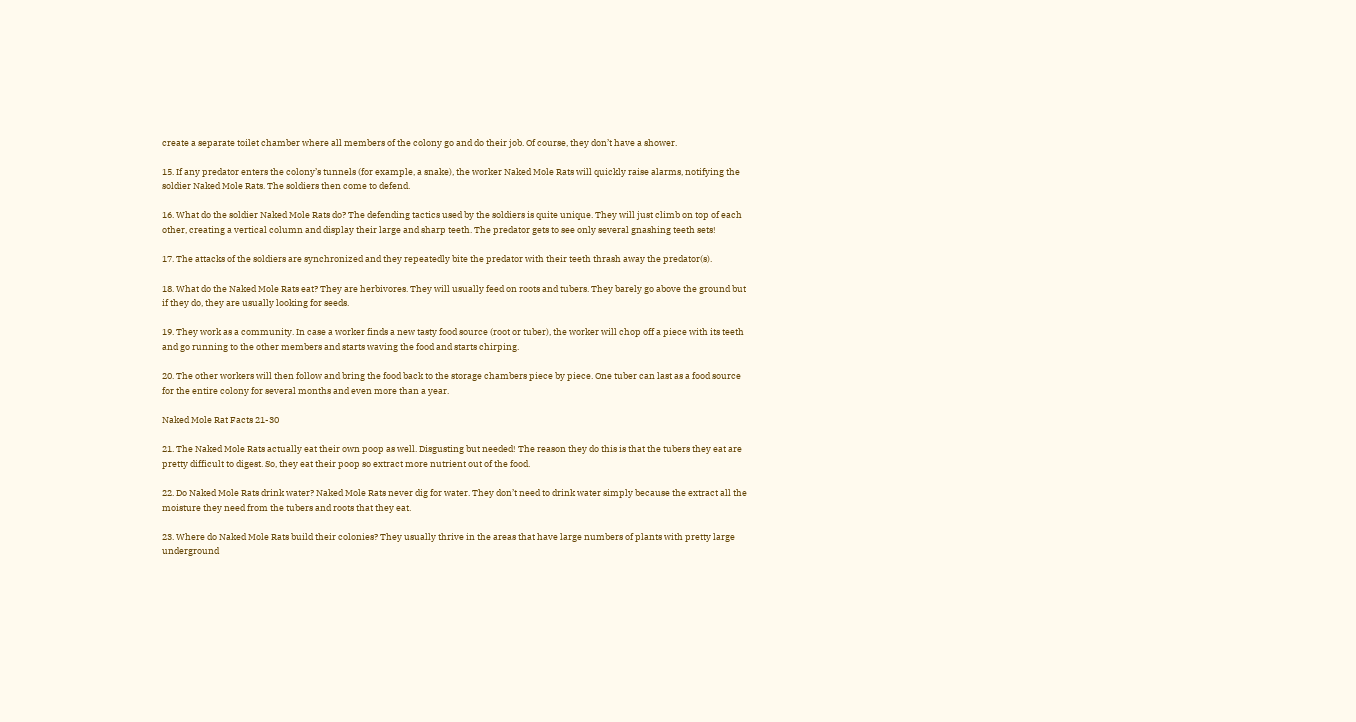create a separate toilet chamber where all members of the colony go and do their job. Of course, they don’t have a shower.

15. If any predator enters the colony’s tunnels (for example, a snake), the worker Naked Mole Rats will quickly raise alarms, notifying the soldier Naked Mole Rats. The soldiers then come to defend.

16. What do the soldier Naked Mole Rats do? The defending tactics used by the soldiers is quite unique. They will just climb on top of each other, creating a vertical column and display their large and sharp teeth. The predator gets to see only several gnashing teeth sets!

17. The attacks of the soldiers are synchronized and they repeatedly bite the predator with their teeth thrash away the predator(s).

18. What do the Naked Mole Rats eat? They are herbivores. They will usually feed on roots and tubers. They barely go above the ground but if they do, they are usually looking for seeds.

19. They work as a community. In case a worker finds a new tasty food source (root or tuber), the worker will chop off a piece with its teeth and go running to the other members and starts waving the food and starts chirping.

20. The other workers will then follow and bring the food back to the storage chambers piece by piece. One tuber can last as a food source for the entire colony for several months and even more than a year.

Naked Mole Rat Facts 21-30

21. The Naked Mole Rats actually eat their own poop as well. Disgusting but needed! The reason they do this is that the tubers they eat are pretty difficult to digest. So, they eat their poop so extract more nutrient out of the food.

22. Do Naked Mole Rats drink water? Naked Mole Rats never dig for water. They don’t need to drink water simply because the extract all the moisture they need from the tubers and roots that they eat.

23. Where do Naked Mole Rats build their colonies? They usually thrive in the areas that have large numbers of plants with pretty large underground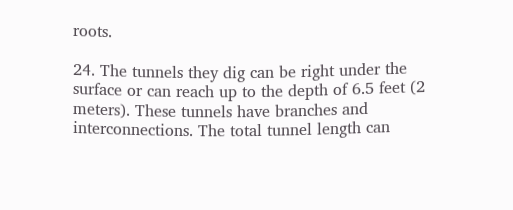roots.

24. The tunnels they dig can be right under the surface or can reach up to the depth of 6.5 feet (2 meters). These tunnels have branches and interconnections. The total tunnel length can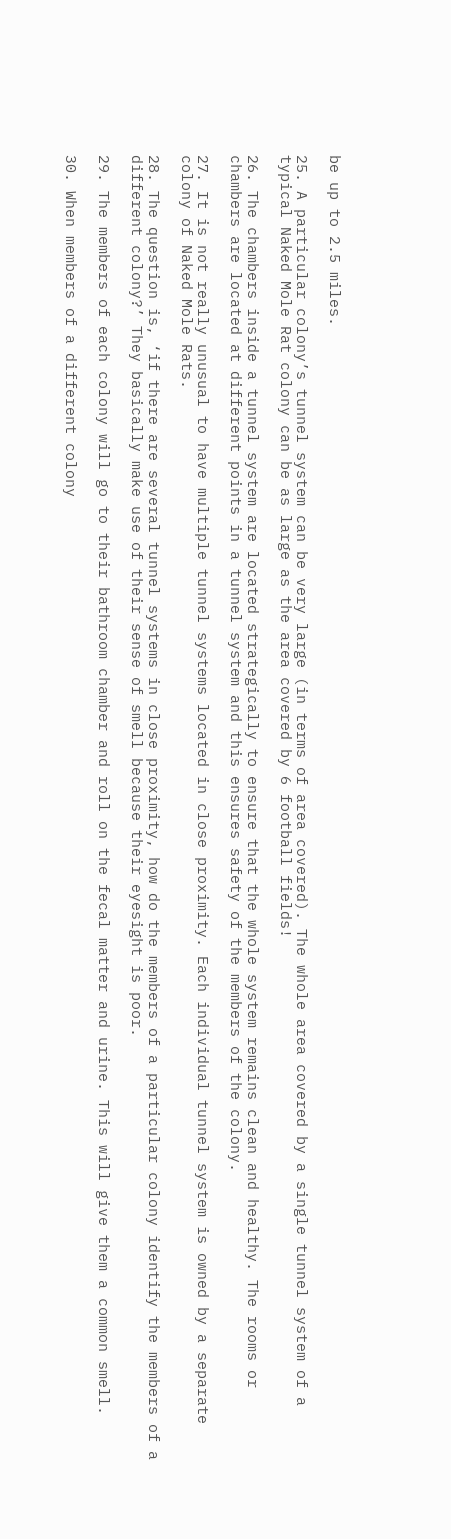be up to 2.5 miles.

25. A particular colony’s tunnel system can be very large (in terms of area covered). The whole area covered by a single tunnel system of a typical Naked Mole Rat colony can be as large as the area covered by 6 football fields!

26. The chambers inside a tunnel system are located strategically to ensure that the whole system remains clean and healthy. The rooms or chambers are located at different points in a tunnel system and this ensures safety of the members of the colony.

27. It is not really unusual to have multiple tunnel systems located in close proximity. Each individual tunnel system is owned by a separate colony of Naked Mole Rats.

28. The question is, ‘if there are several tunnel systems in close proximity, how do the members of a particular colony identify the members of a different colony?’ They basically make use of their sense of smell because their eyesight is poor.

29. The members of each colony will go to their bathroom chamber and roll on the fecal matter and urine. This will give them a common smell.

30. When members of a different colony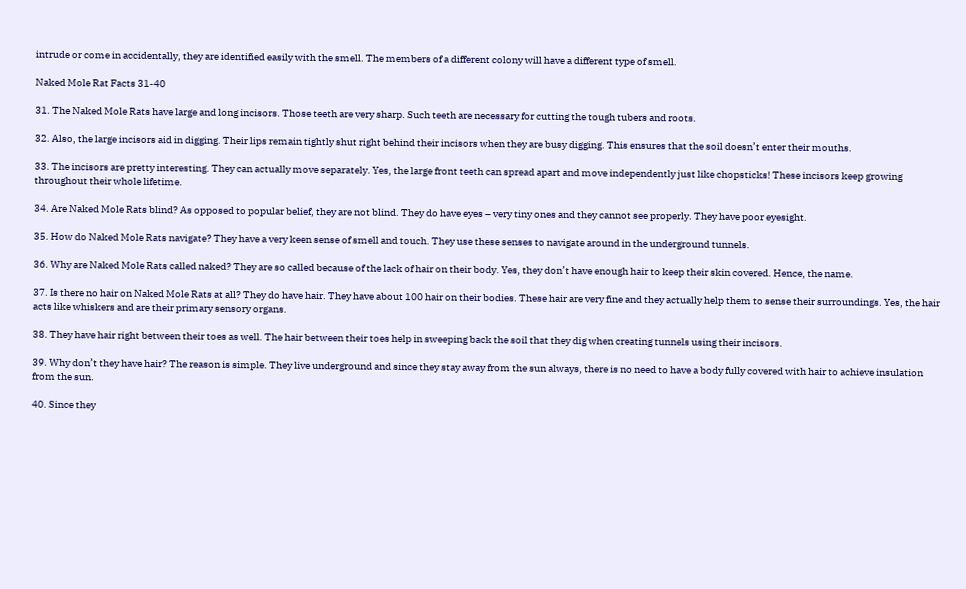intrude or come in accidentally, they are identified easily with the smell. The members of a different colony will have a different type of smell.

Naked Mole Rat Facts 31-40

31. The Naked Mole Rats have large and long incisors. Those teeth are very sharp. Such teeth are necessary for cutting the tough tubers and roots.

32. Also, the large incisors aid in digging. Their lips remain tightly shut right behind their incisors when they are busy digging. This ensures that the soil doesn’t enter their mouths.

33. The incisors are pretty interesting. They can actually move separately. Yes, the large front teeth can spread apart and move independently just like chopsticks! These incisors keep growing throughout their whole lifetime.

34. Are Naked Mole Rats blind? As opposed to popular belief, they are not blind. They do have eyes – very tiny ones and they cannot see properly. They have poor eyesight.

35. How do Naked Mole Rats navigate? They have a very keen sense of smell and touch. They use these senses to navigate around in the underground tunnels.

36. Why are Naked Mole Rats called naked? They are so called because of the lack of hair on their body. Yes, they don’t have enough hair to keep their skin covered. Hence, the name.

37. Is there no hair on Naked Mole Rats at all? They do have hair. They have about 100 hair on their bodies. These hair are very fine and they actually help them to sense their surroundings. Yes, the hair acts like whiskers and are their primary sensory organs.

38. They have hair right between their toes as well. The hair between their toes help in sweeping back the soil that they dig when creating tunnels using their incisors.

39. Why don’t they have hair? The reason is simple. They live underground and since they stay away from the sun always, there is no need to have a body fully covered with hair to achieve insulation from the sun.

40. Since they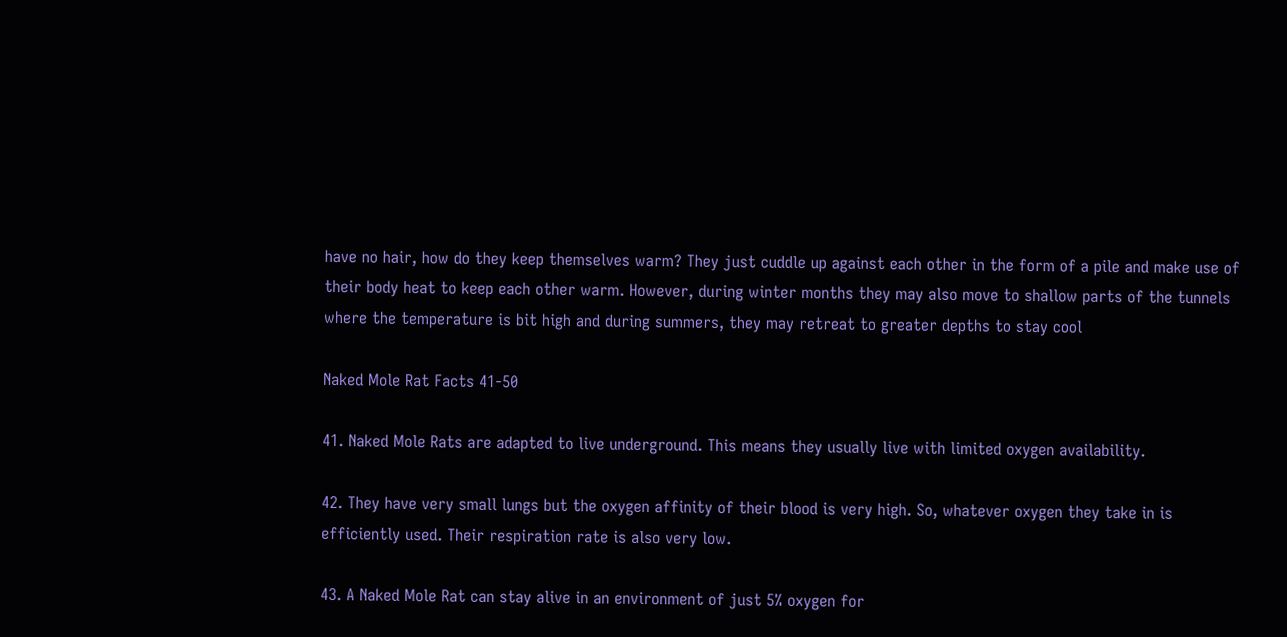have no hair, how do they keep themselves warm? They just cuddle up against each other in the form of a pile and make use of their body heat to keep each other warm. However, during winter months they may also move to shallow parts of the tunnels where the temperature is bit high and during summers, they may retreat to greater depths to stay cool

Naked Mole Rat Facts 41-50

41. Naked Mole Rats are adapted to live underground. This means they usually live with limited oxygen availability.

42. They have very small lungs but the oxygen affinity of their blood is very high. So, whatever oxygen they take in is efficiently used. Their respiration rate is also very low.

43. A Naked Mole Rat can stay alive in an environment of just 5% oxygen for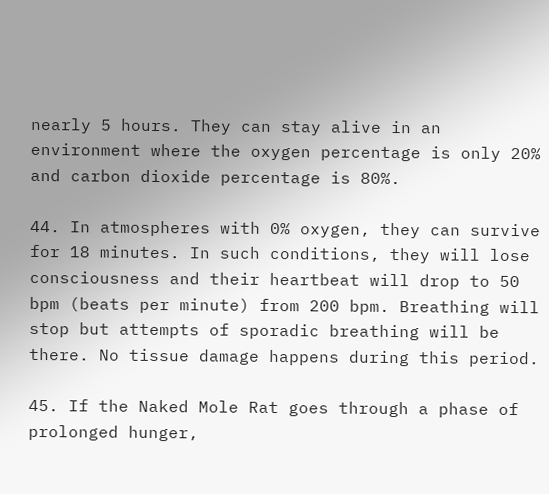nearly 5 hours. They can stay alive in an environment where the oxygen percentage is only 20% and carbon dioxide percentage is 80%.

44. In atmospheres with 0% oxygen, they can survive for 18 minutes. In such conditions, they will lose consciousness and their heartbeat will drop to 50 bpm (beats per minute) from 200 bpm. Breathing will stop but attempts of sporadic breathing will be there. No tissue damage happens during this period.

45. If the Naked Mole Rat goes through a phase of prolonged hunger,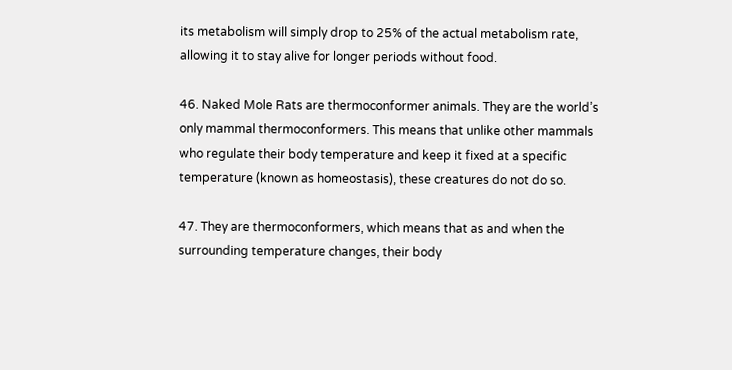its metabolism will simply drop to 25% of the actual metabolism rate, allowing it to stay alive for longer periods without food.

46. Naked Mole Rats are thermoconformer animals. They are the world’s only mammal thermoconformers. This means that unlike other mammals who regulate their body temperature and keep it fixed at a specific temperature (known as homeostasis), these creatures do not do so.

47. They are thermoconformers, which means that as and when the surrounding temperature changes, their body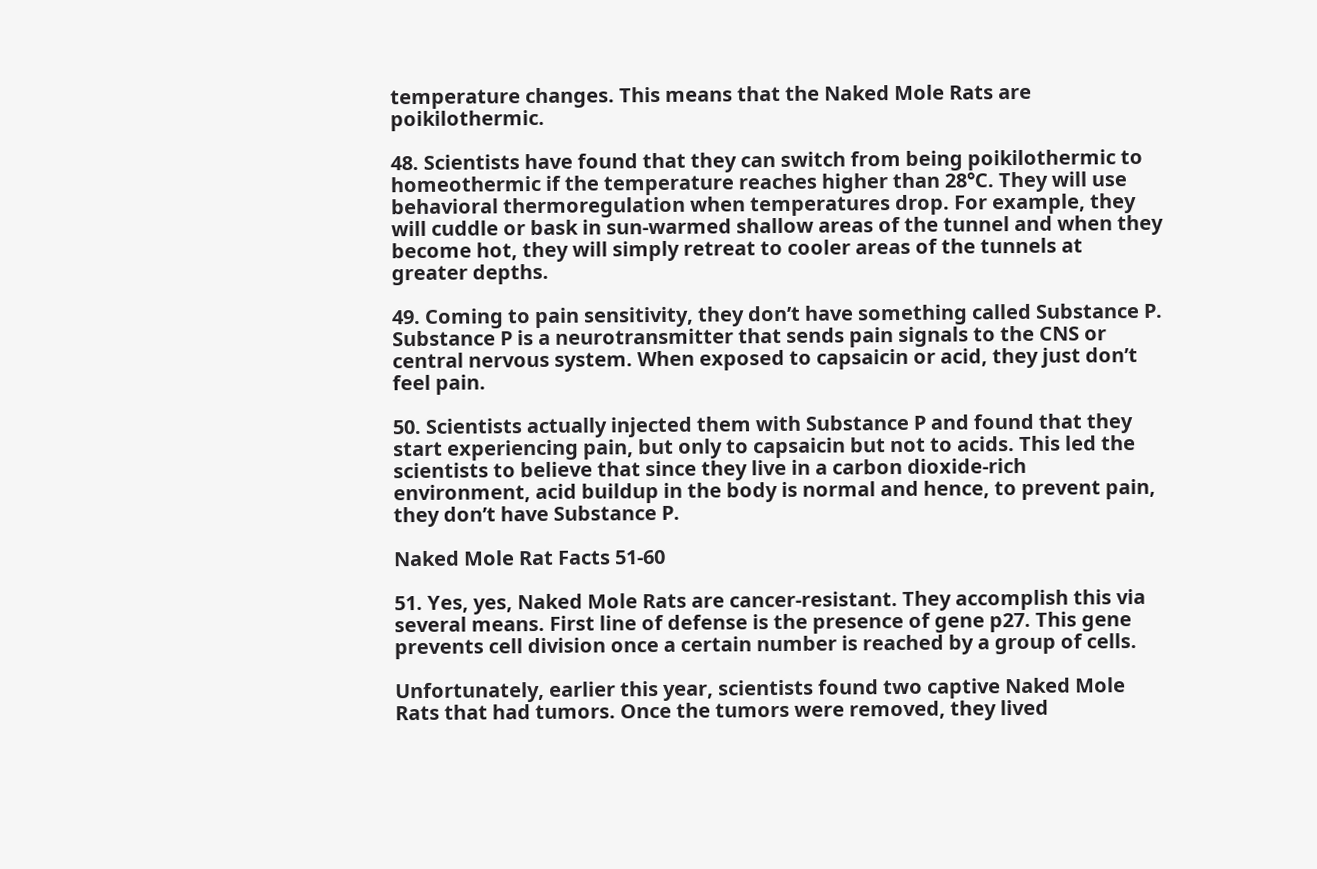temperature changes. This means that the Naked Mole Rats are poikilothermic.

48. Scientists have found that they can switch from being poikilothermic to homeothermic if the temperature reaches higher than 28°C. They will use behavioral thermoregulation when temperatures drop. For example, they will cuddle or bask in sun-warmed shallow areas of the tunnel and when they become hot, they will simply retreat to cooler areas of the tunnels at greater depths.

49. Coming to pain sensitivity, they don’t have something called Substance P. Substance P is a neurotransmitter that sends pain signals to the CNS or central nervous system. When exposed to capsaicin or acid, they just don’t feel pain.

50. Scientists actually injected them with Substance P and found that they start experiencing pain, but only to capsaicin but not to acids. This led the scientists to believe that since they live in a carbon dioxide-rich environment, acid buildup in the body is normal and hence, to prevent pain, they don’t have Substance P.

Naked Mole Rat Facts 51-60

51. Yes, yes, Naked Mole Rats are cancer-resistant. They accomplish this via several means. First line of defense is the presence of gene p27. This gene prevents cell division once a certain number is reached by a group of cells.

Unfortunately, earlier this year, scientists found two captive Naked Mole Rats that had tumors. Once the tumors were removed, they lived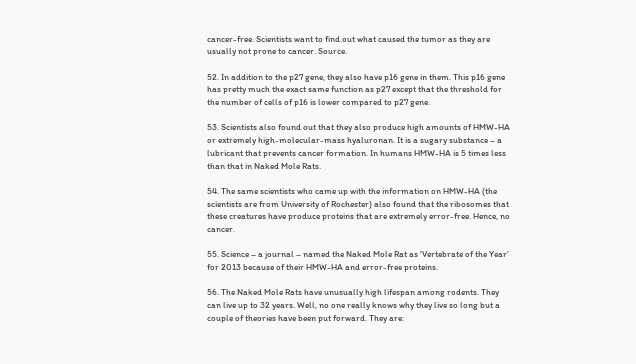cancer-free. Scientists want to find out what caused the tumor as they are usually not prone to cancer. Source.

52. In addition to the p27 gene, they also have p16 gene in them. This p16 gene has pretty much the exact same function as p27 except that the threshold for the number of cells of p16 is lower compared to p27 gene.

53. Scientists also found out that they also produce high amounts of HMW-HA or extremely high-molecular-mass hyaluronan. It is a sugary substance – a lubricant that prevents cancer formation. In humans HMW-HA is 5 times less than that in Naked Mole Rats.

54. The same scientists who came up with the information on HMW-HA (the scientists are from University of Rochester) also found that the ribosomes that these creatures have produce proteins that are extremely error-free. Hence, no cancer.

55. Science – a journal – named the Naked Mole Rat as ‘Vertebrate of the Year’ for 2013 because of their HMW-HA and error-free proteins.

56. The Naked Mole Rats have unusually high lifespan among rodents. They can live up to 32 years. Well, no one really knows why they live so long but a couple of theories have been put forward. They are: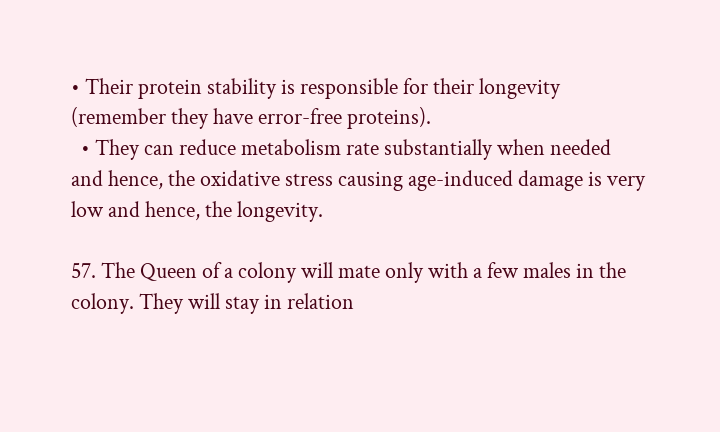• Their protein stability is responsible for their longevity (remember they have error-free proteins).
  • They can reduce metabolism rate substantially when needed and hence, the oxidative stress causing age-induced damage is very low and hence, the longevity.

57. The Queen of a colony will mate only with a few males in the colony. They will stay in relation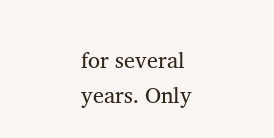for several years. Only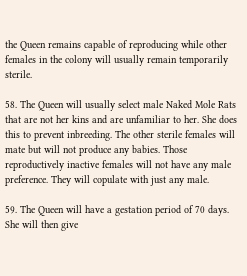the Queen remains capable of reproducing while other females in the colony will usually remain temporarily sterile.

58. The Queen will usually select male Naked Mole Rats that are not her kins and are unfamiliar to her. She does this to prevent inbreeding. The other sterile females will mate but will not produce any babies. Those reproductively inactive females will not have any male preference. They will copulate with just any male.

59. The Queen will have a gestation period of 70 days. She will then give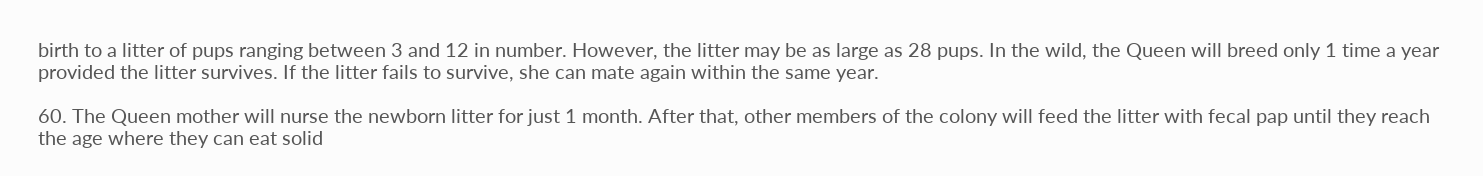birth to a litter of pups ranging between 3 and 12 in number. However, the litter may be as large as 28 pups. In the wild, the Queen will breed only 1 time a year provided the litter survives. If the litter fails to survive, she can mate again within the same year.

60. The Queen mother will nurse the newborn litter for just 1 month. After that, other members of the colony will feed the litter with fecal pap until they reach the age where they can eat solid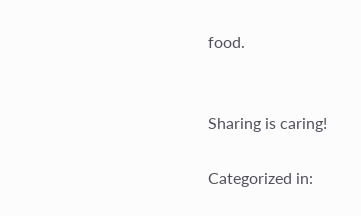food.


Sharing is caring!

Categorized in: